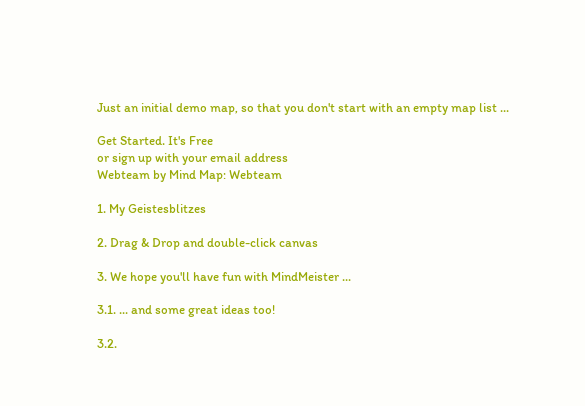Just an initial demo map, so that you don't start with an empty map list ...

Get Started. It's Free
or sign up with your email address
Webteam by Mind Map: Webteam

1. My Geistesblitzes

2. Drag & Drop and double-click canvas

3. We hope you'll have fun with MindMeister ...

3.1. ... and some great ideas too!

3.2.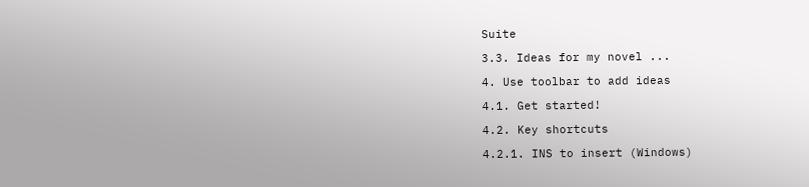Suite

3.3. Ideas for my novel ...

4. Use toolbar to add ideas

4.1. Get started!

4.2. Key shortcuts

4.2.1. INS to insert (Windows)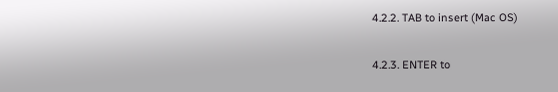4.2.2. TAB to insert (Mac OS)

4.2.3. ENTER to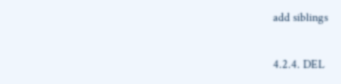add siblings

4.2.4. DEL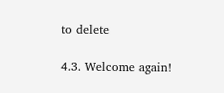to delete

4.3. Welcome again!